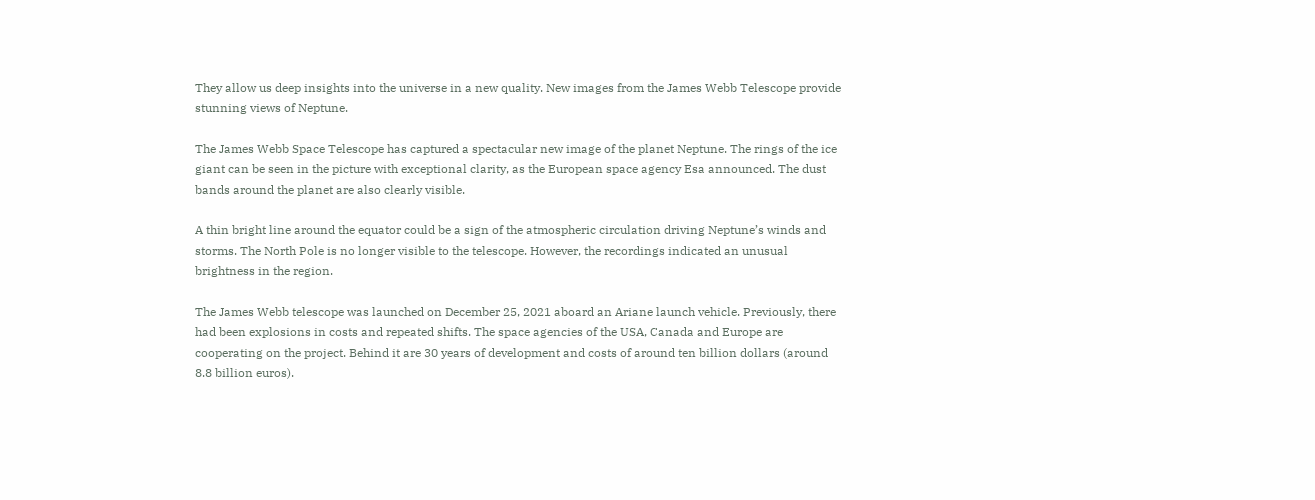They allow us deep insights into the universe in a new quality. New images from the James Webb Telescope provide stunning views of Neptune.

The James Webb Space Telescope has captured a spectacular new image of the planet Neptune. The rings of the ice giant can be seen in the picture with exceptional clarity, as the European space agency Esa announced. The dust bands around the planet are also clearly visible.

A thin bright line around the equator could be a sign of the atmospheric circulation driving Neptune’s winds and storms. The North Pole is no longer visible to the telescope. However, the recordings indicated an unusual brightness in the region.

The James Webb telescope was launched on December 25, 2021 aboard an Ariane launch vehicle. Previously, there had been explosions in costs and repeated shifts. The space agencies of the USA, Canada and Europe are cooperating on the project. Behind it are 30 years of development and costs of around ten billion dollars (around 8.8 billion euros).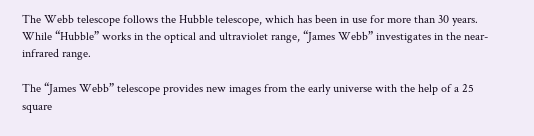The Webb telescope follows the Hubble telescope, which has been in use for more than 30 years. While “Hubble” works in the optical and ultraviolet range, “James Webb” investigates in the near-infrared range.

The “James Webb” telescope provides new images from the early universe with the help of a 25 square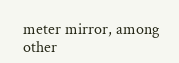meter mirror, among other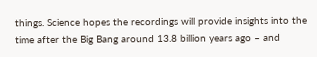things. Science hopes the recordings will provide insights into the time after the Big Bang around 13.8 billion years ago – and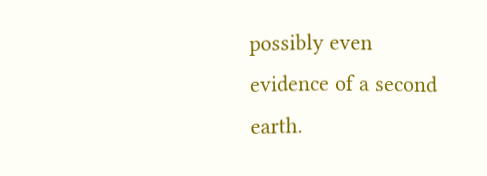possibly even evidence of a second earth.